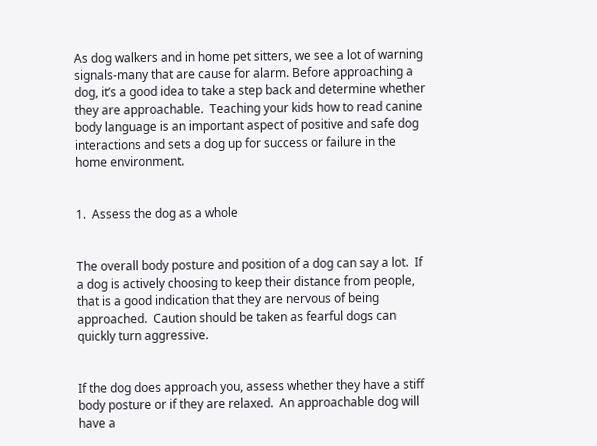As dog walkers and in home pet sitters, we see a lot of warning signals-many that are cause for alarm. Before approaching a dog, it’s a good idea to take a step back and determine whether they are approachable.  Teaching your kids how to read canine body language is an important aspect of positive and safe dog interactions and sets a dog up for success or failure in the home environment.


1.  Assess the dog as a whole


The overall body posture and position of a dog can say a lot.  If a dog is actively choosing to keep their distance from people, that is a good indication that they are nervous of being approached.  Caution should be taken as fearful dogs can quickly turn aggressive.


If the dog does approach you, assess whether they have a stiff body posture or if they are relaxed.  An approachable dog will have a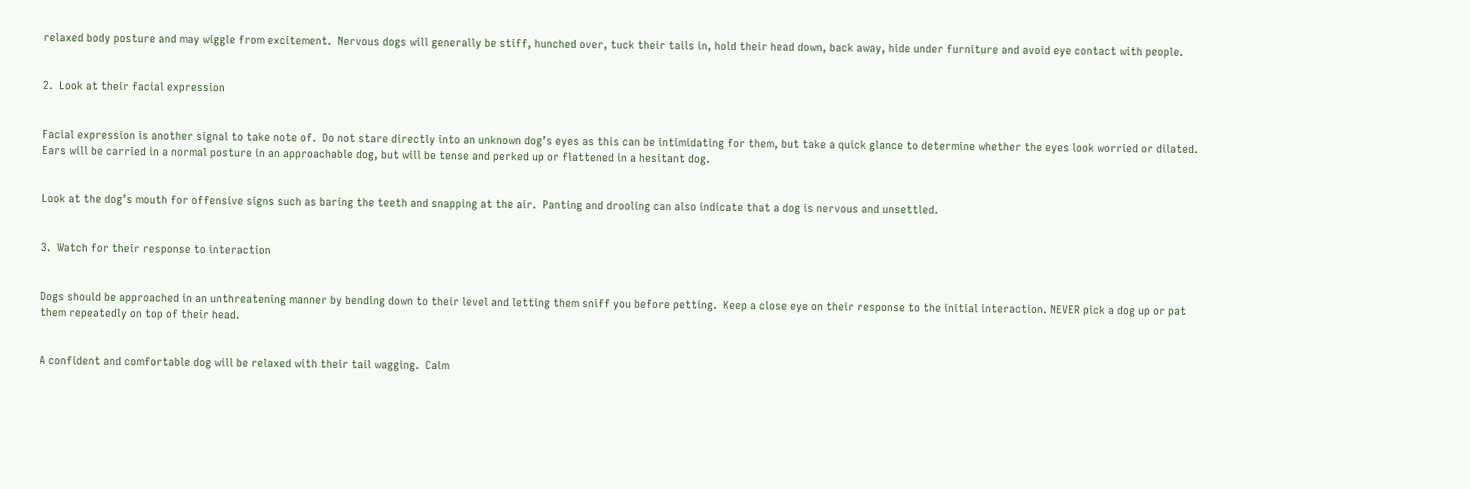relaxed body posture and may wiggle from excitement.  Nervous dogs will generally be stiff, hunched over, tuck their tails in, hold their head down, back away, hide under furniture and avoid eye contact with people.


2.  Look at their facial expression


Facial expression is another signal to take note of.  Do not stare directly into an unknown dog’s eyes as this can be intimidating for them, but take a quick glance to determine whether the eyes look worried or dilated.  Ears will be carried in a normal posture in an approachable dog, but will be tense and perked up or flattened in a hesitant dog.


Look at the dog’s mouth for offensive signs such as baring the teeth and snapping at the air.  Panting and drooling can also indicate that a dog is nervous and unsettled.


3.  Watch for their response to interaction


Dogs should be approached in an unthreatening manner by bending down to their level and letting them sniff you before petting.  Keep a close eye on their response to the initial interaction. NEVER pick a dog up or pat them repeatedly on top of their head.


A confident and comfortable dog will be relaxed with their tail wagging.  Calm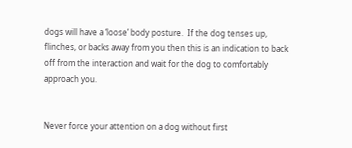dogs will have a ‘loose’ body posture.  If the dog tenses up, flinches, or backs away from you then this is an indication to back off from the interaction and wait for the dog to comfortably approach you.


Never force your attention on a dog without first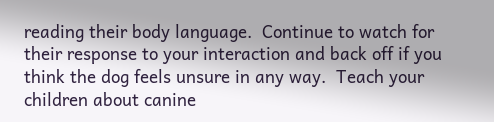reading their body language.  Continue to watch for their response to your interaction and back off if you think the dog feels unsure in any way.  Teach your children about canine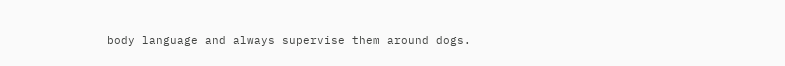body language and always supervise them around dogs.